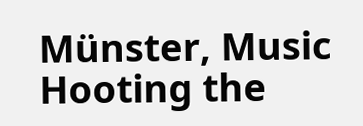Münster, Music Hooting the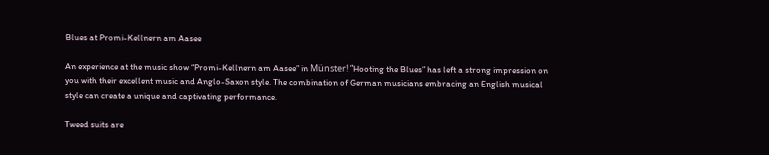Blues at Promi-Kellnern am Aasee

An experience at the music show “Promi-Kellnern am Aasee” in Münster! “Hooting the Blues” has left a strong impression on you with their excellent music and Anglo-Saxon style. The combination of German musicians embracing an English musical style can create a unique and captivating performance.

Tweed suits are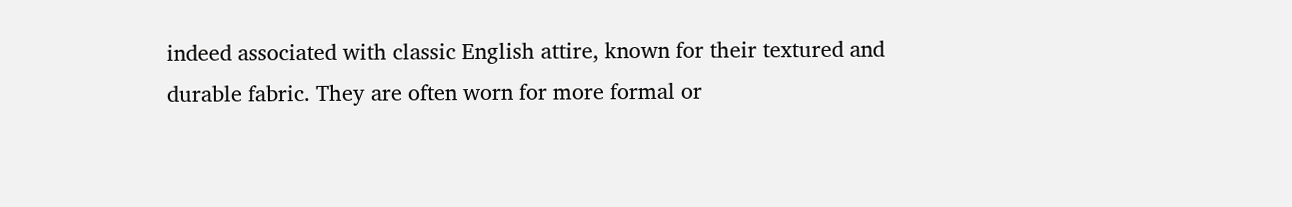indeed associated with classic English attire, known for their textured and durable fabric. They are often worn for more formal or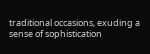traditional occasions, exuding a sense of sophistication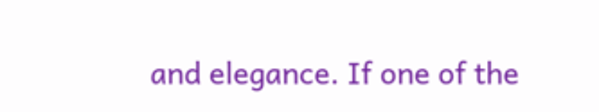and elegance. If one of the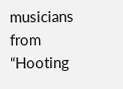musicians from “Hooting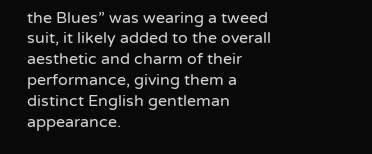the Blues” was wearing a tweed suit, it likely added to the overall aesthetic and charm of their performance, giving them a distinct English gentleman appearance.